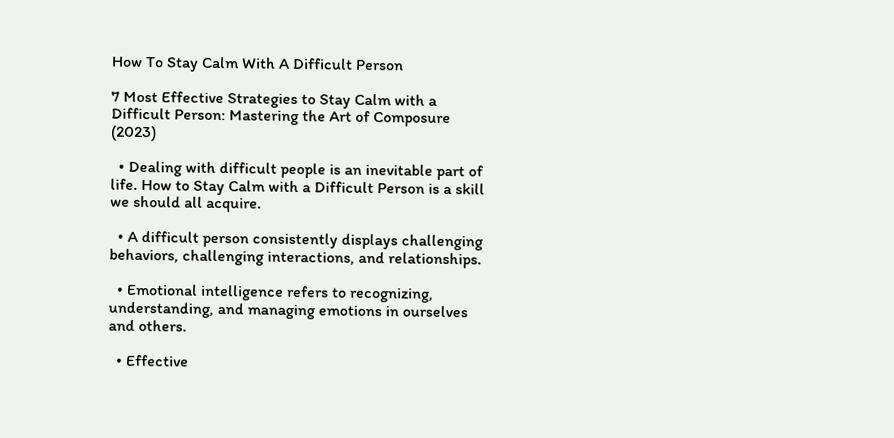How To Stay Calm With A Difficult Person

7 Most Effective Strategies to Stay Calm with a Difficult Person: Mastering the Art of Composure (2023)

  • Dealing with difficult people is an inevitable part of life. How to Stay Calm with a Difficult Person is a skill we should all acquire.

  • A difficult person consistently displays challenging behaviors, challenging interactions, and relationships.

  • Emotional intelligence refers to recognizing, understanding, and managing emotions in ourselves and others.

  • Effective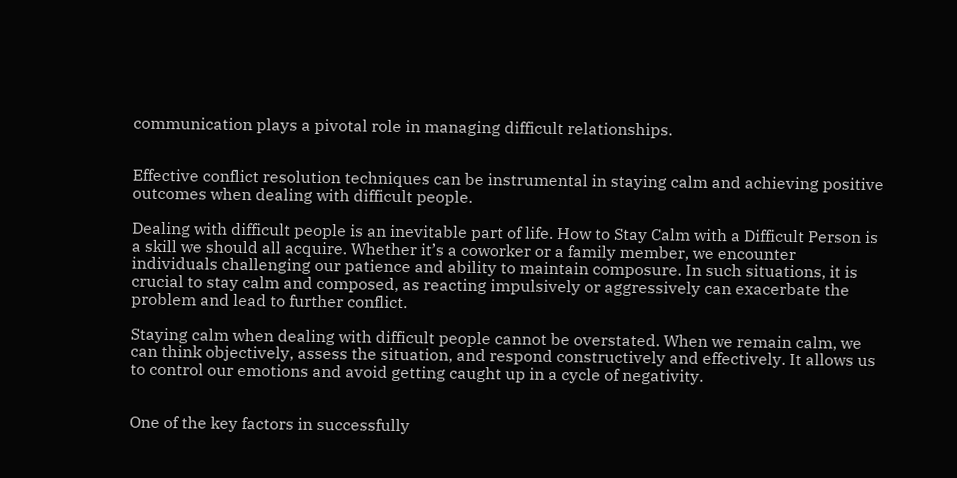communication plays a pivotal role in managing difficult relationships.


Effective conflict resolution techniques can be instrumental in staying calm and achieving positive outcomes when dealing with difficult people.

Dealing with difficult people is an inevitable part of life. How to Stay Calm with a Difficult Person is a skill we should all acquire. Whether it’s a coworker or a family member, we encounter individuals challenging our patience and ability to maintain composure. In such situations, it is crucial to stay calm and composed, as reacting impulsively or aggressively can exacerbate the problem and lead to further conflict.

Staying calm when dealing with difficult people cannot be overstated. When we remain calm, we can think objectively, assess the situation, and respond constructively and effectively. It allows us to control our emotions and avoid getting caught up in a cycle of negativity.


One of the key factors in successfully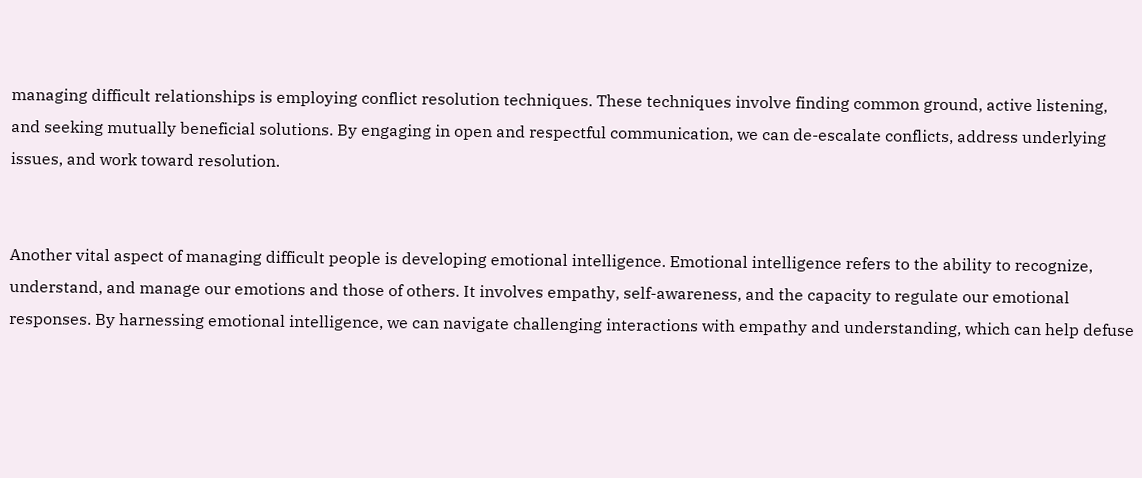managing difficult relationships is employing conflict resolution techniques. These techniques involve finding common ground, active listening, and seeking mutually beneficial solutions. By engaging in open and respectful communication, we can de-escalate conflicts, address underlying issues, and work toward resolution.


Another vital aspect of managing difficult people is developing emotional intelligence. Emotional intelligence refers to the ability to recognize, understand, and manage our emotions and those of others. It involves empathy, self-awareness, and the capacity to regulate our emotional responses. By harnessing emotional intelligence, we can navigate challenging interactions with empathy and understanding, which can help defuse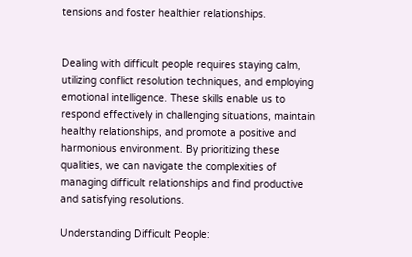tensions and foster healthier relationships.


Dealing with difficult people requires staying calm, utilizing conflict resolution techniques, and employing emotional intelligence. These skills enable us to respond effectively in challenging situations, maintain healthy relationships, and promote a positive and harmonious environment. By prioritizing these qualities, we can navigate the complexities of managing difficult relationships and find productive and satisfying resolutions.

Understanding Difficult People: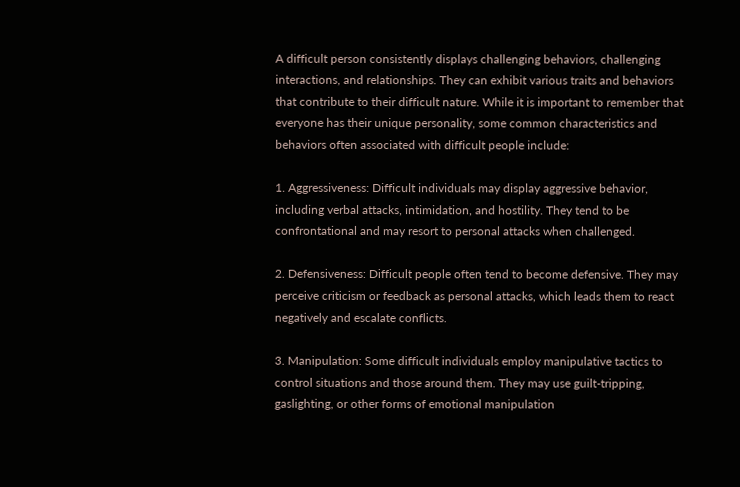A difficult person consistently displays challenging behaviors, challenging interactions, and relationships. They can exhibit various traits and behaviors that contribute to their difficult nature. While it is important to remember that everyone has their unique personality, some common characteristics and behaviors often associated with difficult people include:

1. Aggressiveness: Difficult individuals may display aggressive behavior, including verbal attacks, intimidation, and hostility. They tend to be confrontational and may resort to personal attacks when challenged.

2. Defensiveness: Difficult people often tend to become defensive. They may perceive criticism or feedback as personal attacks, which leads them to react negatively and escalate conflicts.

3. Manipulation: Some difficult individuals employ manipulative tactics to control situations and those around them. They may use guilt-tripping, gaslighting, or other forms of emotional manipulation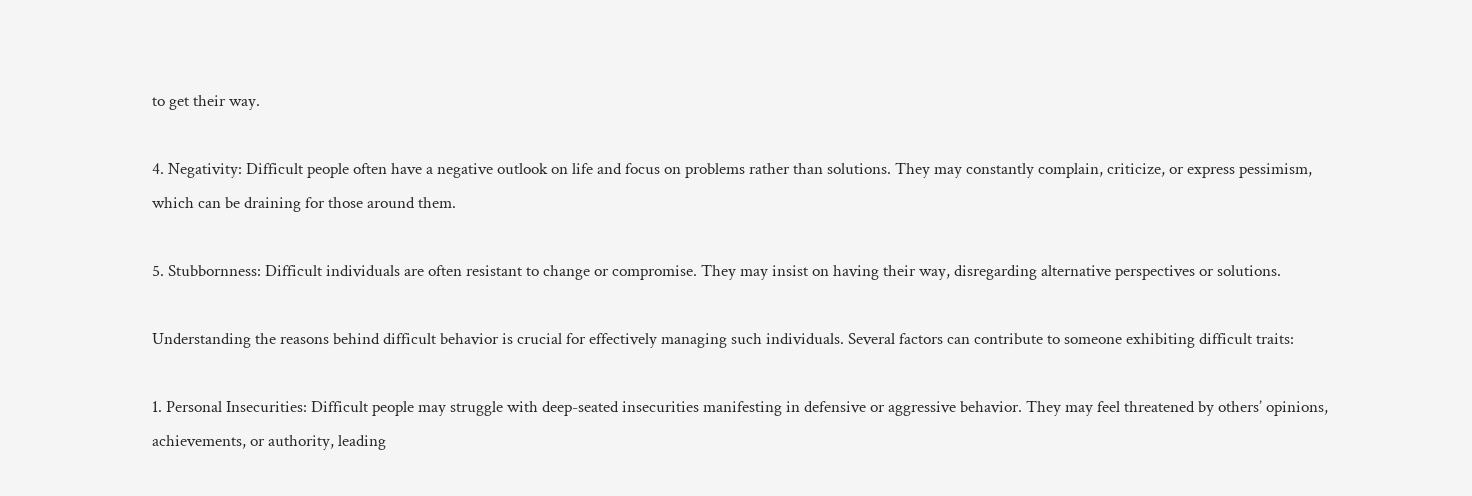to get their way.

4. Negativity: Difficult people often have a negative outlook on life and focus on problems rather than solutions. They may constantly complain, criticize, or express pessimism, which can be draining for those around them.

5. Stubbornness: Difficult individuals are often resistant to change or compromise. They may insist on having their way, disregarding alternative perspectives or solutions.

Understanding the reasons behind difficult behavior is crucial for effectively managing such individuals. Several factors can contribute to someone exhibiting difficult traits:

1. Personal Insecurities: Difficult people may struggle with deep-seated insecurities manifesting in defensive or aggressive behavior. They may feel threatened by others’ opinions, achievements, or authority, leading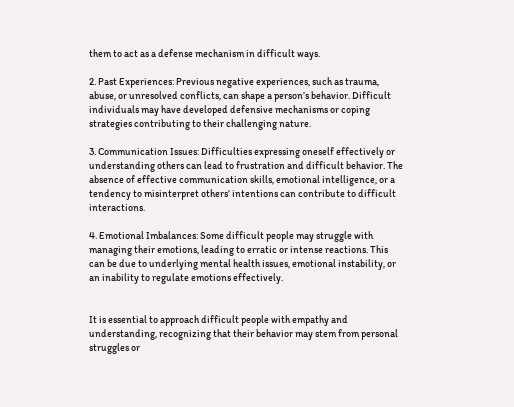them to act as a defense mechanism in difficult ways.

2. Past Experiences: Previous negative experiences, such as trauma, abuse, or unresolved conflicts, can shape a person’s behavior. Difficult individuals may have developed defensive mechanisms or coping strategies contributing to their challenging nature.

3. Communication Issues: Difficulties expressing oneself effectively or understanding others can lead to frustration and difficult behavior. The absence of effective communication skills, emotional intelligence, or a tendency to misinterpret others’ intentions can contribute to difficult interactions.

4. Emotional Imbalances: Some difficult people may struggle with managing their emotions, leading to erratic or intense reactions. This can be due to underlying mental health issues, emotional instability, or an inability to regulate emotions effectively.


It is essential to approach difficult people with empathy and understanding, recognizing that their behavior may stem from personal struggles or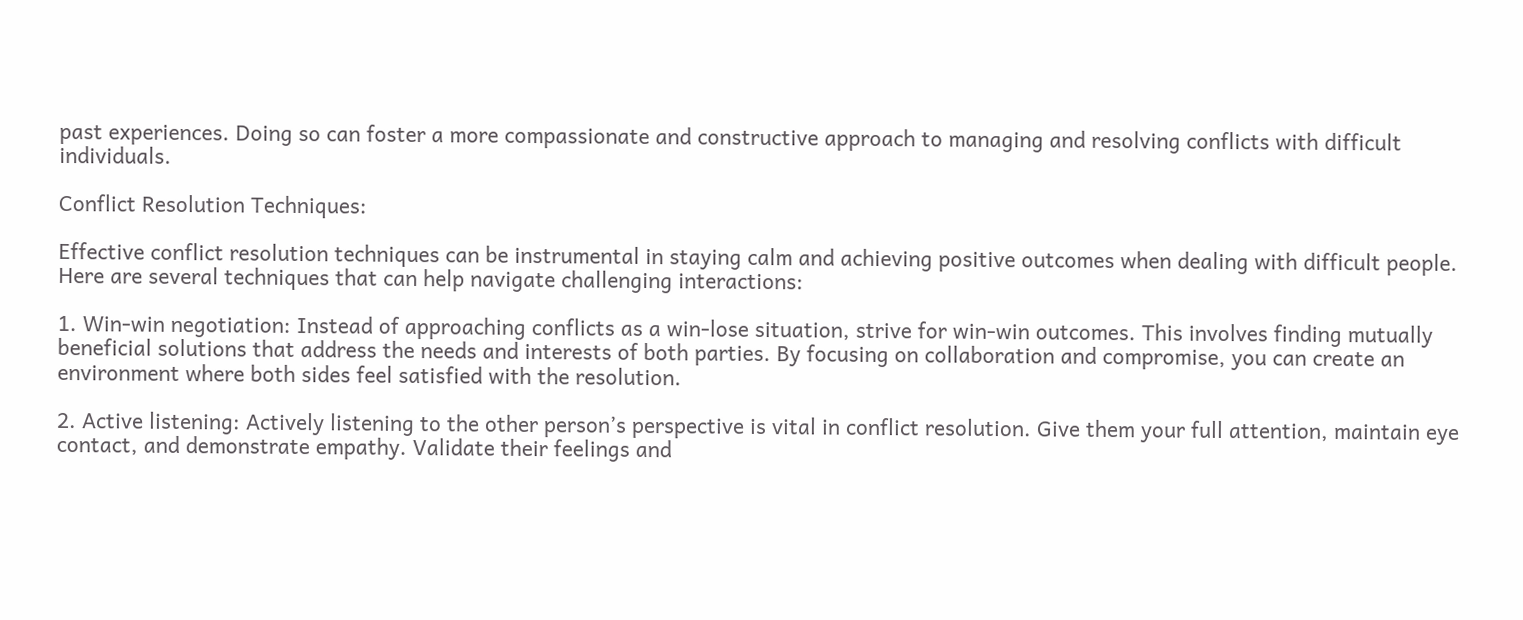past experiences. Doing so can foster a more compassionate and constructive approach to managing and resolving conflicts with difficult individuals.

Conflict Resolution Techniques:

Effective conflict resolution techniques can be instrumental in staying calm and achieving positive outcomes when dealing with difficult people. Here are several techniques that can help navigate challenging interactions:

1. Win-win negotiation: Instead of approaching conflicts as a win-lose situation, strive for win-win outcomes. This involves finding mutually beneficial solutions that address the needs and interests of both parties. By focusing on collaboration and compromise, you can create an environment where both sides feel satisfied with the resolution.

2. Active listening: Actively listening to the other person’s perspective is vital in conflict resolution. Give them your full attention, maintain eye contact, and demonstrate empathy. Validate their feelings and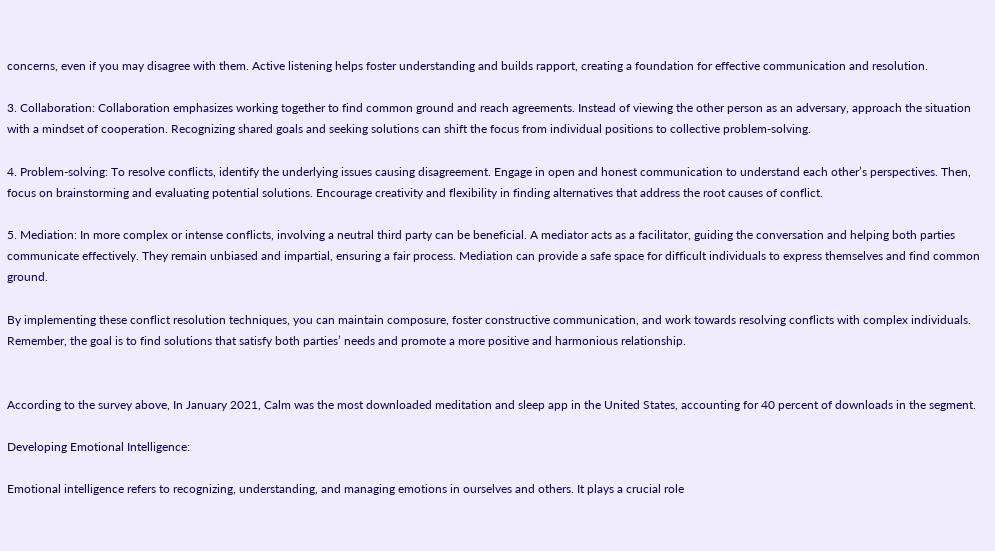concerns, even if you may disagree with them. Active listening helps foster understanding and builds rapport, creating a foundation for effective communication and resolution.

3. Collaboration: Collaboration emphasizes working together to find common ground and reach agreements. Instead of viewing the other person as an adversary, approach the situation with a mindset of cooperation. Recognizing shared goals and seeking solutions can shift the focus from individual positions to collective problem-solving.

4. Problem-solving: To resolve conflicts, identify the underlying issues causing disagreement. Engage in open and honest communication to understand each other’s perspectives. Then, focus on brainstorming and evaluating potential solutions. Encourage creativity and flexibility in finding alternatives that address the root causes of conflict.

5. Mediation: In more complex or intense conflicts, involving a neutral third party can be beneficial. A mediator acts as a facilitator, guiding the conversation and helping both parties communicate effectively. They remain unbiased and impartial, ensuring a fair process. Mediation can provide a safe space for difficult individuals to express themselves and find common ground.

By implementing these conflict resolution techniques, you can maintain composure, foster constructive communication, and work towards resolving conflicts with complex individuals. Remember, the goal is to find solutions that satisfy both parties’ needs and promote a more positive and harmonious relationship.


According to the survey above, In January 2021, Calm was the most downloaded meditation and sleep app in the United States, accounting for 40 percent of downloads in the segment.

Developing Emotional Intelligence:

Emotional intelligence refers to recognizing, understanding, and managing emotions in ourselves and others. It plays a crucial role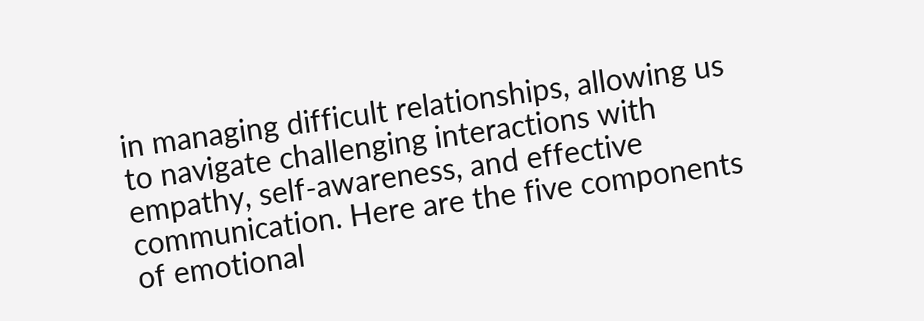in managing difficult relationships, allowing us to navigate challenging interactions with empathy, self-awareness, and effective communication. Here are the five components of emotional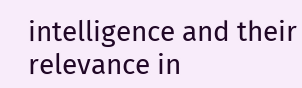intelligence and their relevance in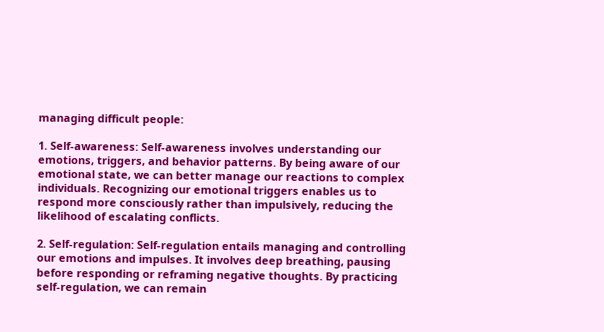managing difficult people:

1. Self-awareness: Self-awareness involves understanding our emotions, triggers, and behavior patterns. By being aware of our emotional state, we can better manage our reactions to complex individuals. Recognizing our emotional triggers enables us to respond more consciously rather than impulsively, reducing the likelihood of escalating conflicts.

2. Self-regulation: Self-regulation entails managing and controlling our emotions and impulses. It involves deep breathing, pausing before responding or reframing negative thoughts. By practicing self-regulation, we can remain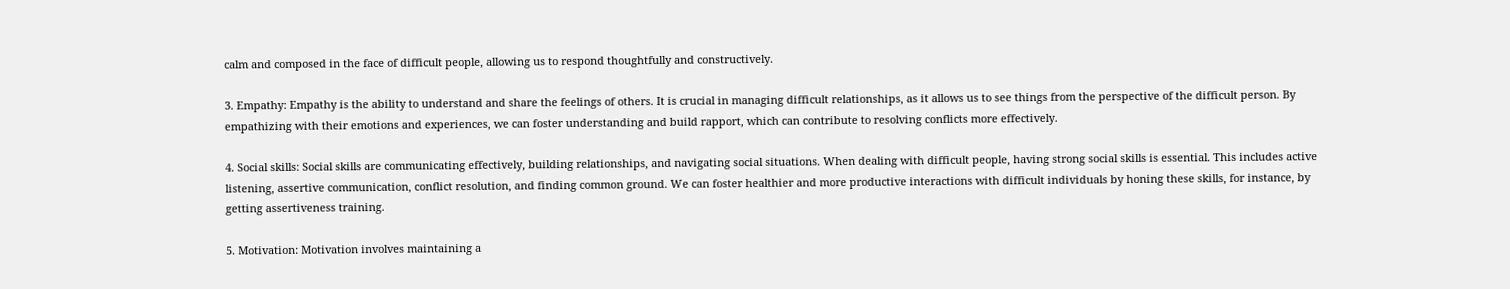calm and composed in the face of difficult people, allowing us to respond thoughtfully and constructively.

3. Empathy: Empathy is the ability to understand and share the feelings of others. It is crucial in managing difficult relationships, as it allows us to see things from the perspective of the difficult person. By empathizing with their emotions and experiences, we can foster understanding and build rapport, which can contribute to resolving conflicts more effectively.

4. Social skills: Social skills are communicating effectively, building relationships, and navigating social situations. When dealing with difficult people, having strong social skills is essential. This includes active listening, assertive communication, conflict resolution, and finding common ground. We can foster healthier and more productive interactions with difficult individuals by honing these skills, for instance, by getting assertiveness training.

5. Motivation: Motivation involves maintaining a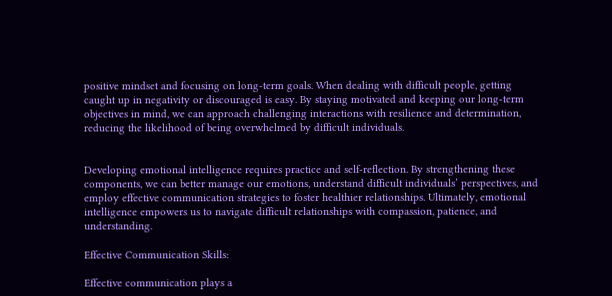positive mindset and focusing on long-term goals. When dealing with difficult people, getting caught up in negativity or discouraged is easy. By staying motivated and keeping our long-term objectives in mind, we can approach challenging interactions with resilience and determination, reducing the likelihood of being overwhelmed by difficult individuals.


Developing emotional intelligence requires practice and self-reflection. By strengthening these components, we can better manage our emotions, understand difficult individuals’ perspectives, and employ effective communication strategies to foster healthier relationships. Ultimately, emotional intelligence empowers us to navigate difficult relationships with compassion, patience, and understanding.

Effective Communication Skills:

Effective communication plays a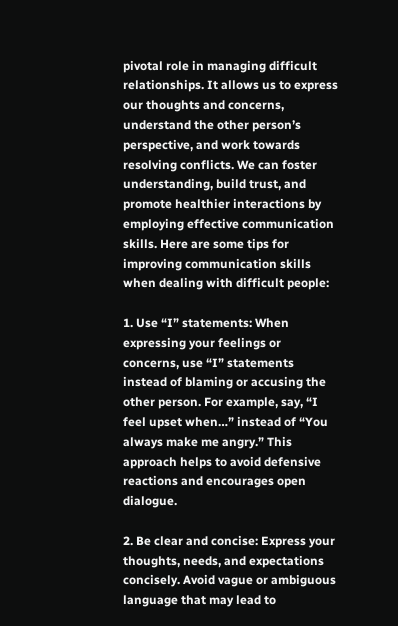pivotal role in managing difficult relationships. It allows us to express our thoughts and concerns, understand the other person’s perspective, and work towards resolving conflicts. We can foster understanding, build trust, and promote healthier interactions by employing effective communication skills. Here are some tips for improving communication skills when dealing with difficult people:

1. Use “I” statements: When expressing your feelings or concerns, use “I” statements instead of blaming or accusing the other person. For example, say, “I feel upset when…” instead of “You always make me angry.” This approach helps to avoid defensive reactions and encourages open dialogue.

2. Be clear and concise: Express your thoughts, needs, and expectations concisely. Avoid vague or ambiguous language that may lead to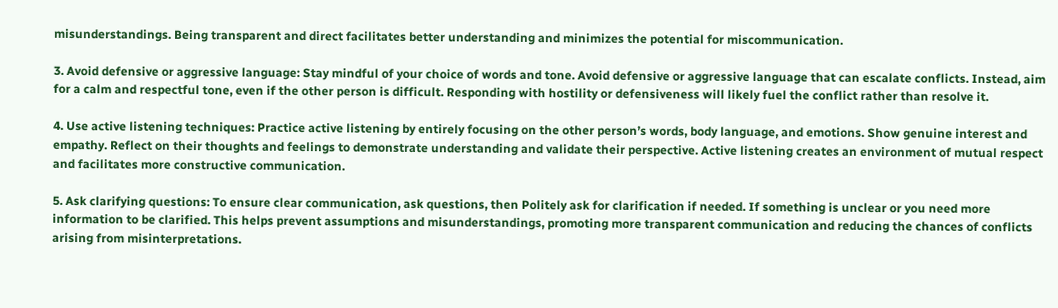misunderstandings. Being transparent and direct facilitates better understanding and minimizes the potential for miscommunication.

3. Avoid defensive or aggressive language: Stay mindful of your choice of words and tone. Avoid defensive or aggressive language that can escalate conflicts. Instead, aim for a calm and respectful tone, even if the other person is difficult. Responding with hostility or defensiveness will likely fuel the conflict rather than resolve it.

4. Use active listening techniques: Practice active listening by entirely focusing on the other person’s words, body language, and emotions. Show genuine interest and empathy. Reflect on their thoughts and feelings to demonstrate understanding and validate their perspective. Active listening creates an environment of mutual respect and facilitates more constructive communication.

5. Ask clarifying questions: To ensure clear communication, ask questions, then Politely ask for clarification if needed. If something is unclear or you need more information to be clarified. This helps prevent assumptions and misunderstandings, promoting more transparent communication and reducing the chances of conflicts arising from misinterpretations.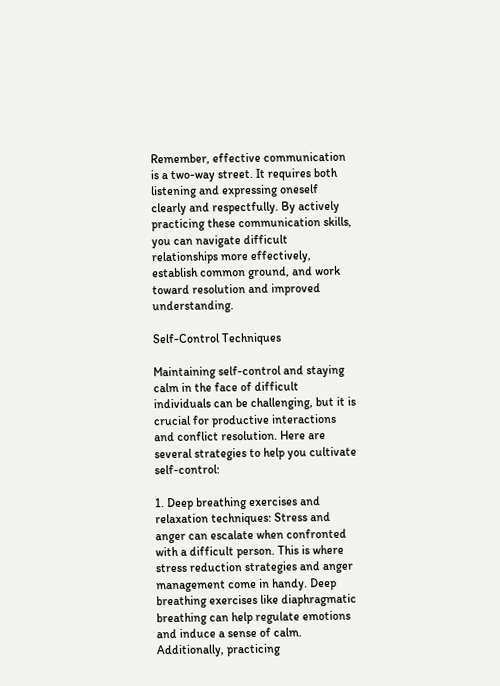Remember, effective communication is a two-way street. It requires both listening and expressing oneself clearly and respectfully. By actively practicing these communication skills, you can navigate difficult relationships more effectively, establish common ground, and work toward resolution and improved understanding.

Self-Control Techniques

Maintaining self-control and staying calm in the face of difficult individuals can be challenging, but it is crucial for productive interactions and conflict resolution. Here are several strategies to help you cultivate self-control:

1. Deep breathing exercises and relaxation techniques: Stress and anger can escalate when confronted with a difficult person. This is where stress reduction strategies and anger management come in handy. Deep breathing exercises like diaphragmatic breathing can help regulate emotions and induce a sense of calm. Additionally, practicing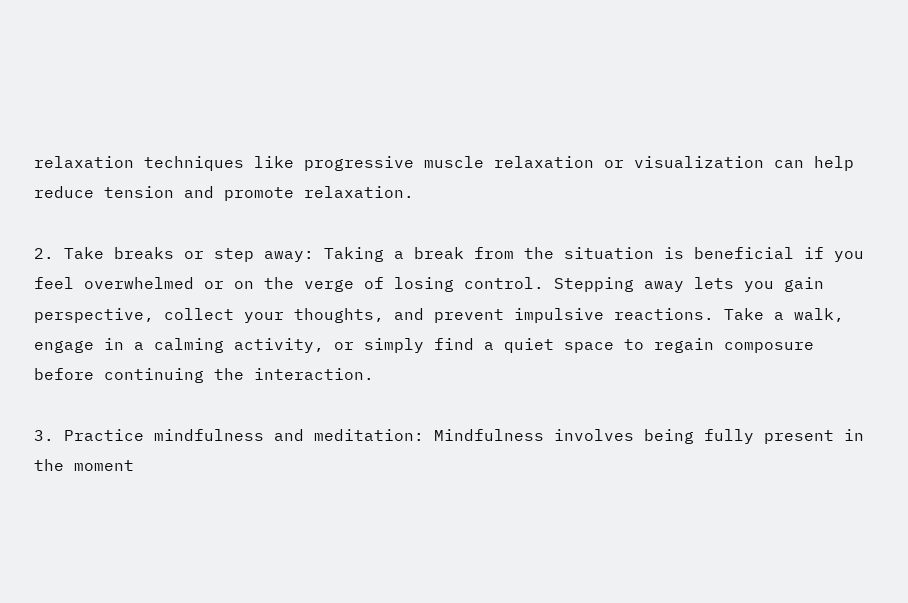relaxation techniques like progressive muscle relaxation or visualization can help reduce tension and promote relaxation.

2. Take breaks or step away: Taking a break from the situation is beneficial if you feel overwhelmed or on the verge of losing control. Stepping away lets you gain perspective, collect your thoughts, and prevent impulsive reactions. Take a walk, engage in a calming activity, or simply find a quiet space to regain composure before continuing the interaction.

3. Practice mindfulness and meditation: Mindfulness involves being fully present in the moment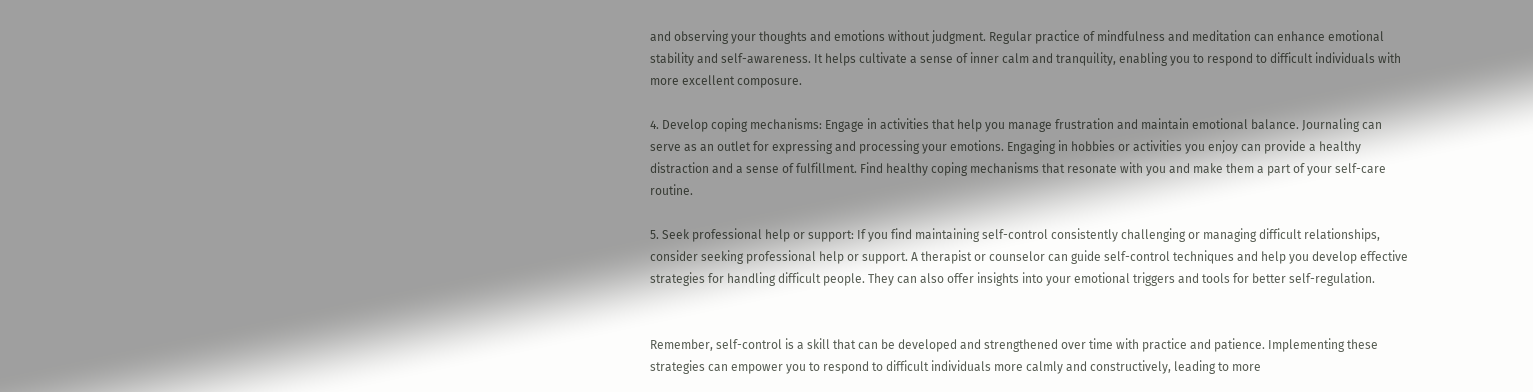and observing your thoughts and emotions without judgment. Regular practice of mindfulness and meditation can enhance emotional stability and self-awareness. It helps cultivate a sense of inner calm and tranquility, enabling you to respond to difficult individuals with more excellent composure.

4. Develop coping mechanisms: Engage in activities that help you manage frustration and maintain emotional balance. Journaling can serve as an outlet for expressing and processing your emotions. Engaging in hobbies or activities you enjoy can provide a healthy distraction and a sense of fulfillment. Find healthy coping mechanisms that resonate with you and make them a part of your self-care routine.

5. Seek professional help or support: If you find maintaining self-control consistently challenging or managing difficult relationships, consider seeking professional help or support. A therapist or counselor can guide self-control techniques and help you develop effective strategies for handling difficult people. They can also offer insights into your emotional triggers and tools for better self-regulation.


Remember, self-control is a skill that can be developed and strengthened over time with practice and patience. Implementing these strategies can empower you to respond to difficult individuals more calmly and constructively, leading to more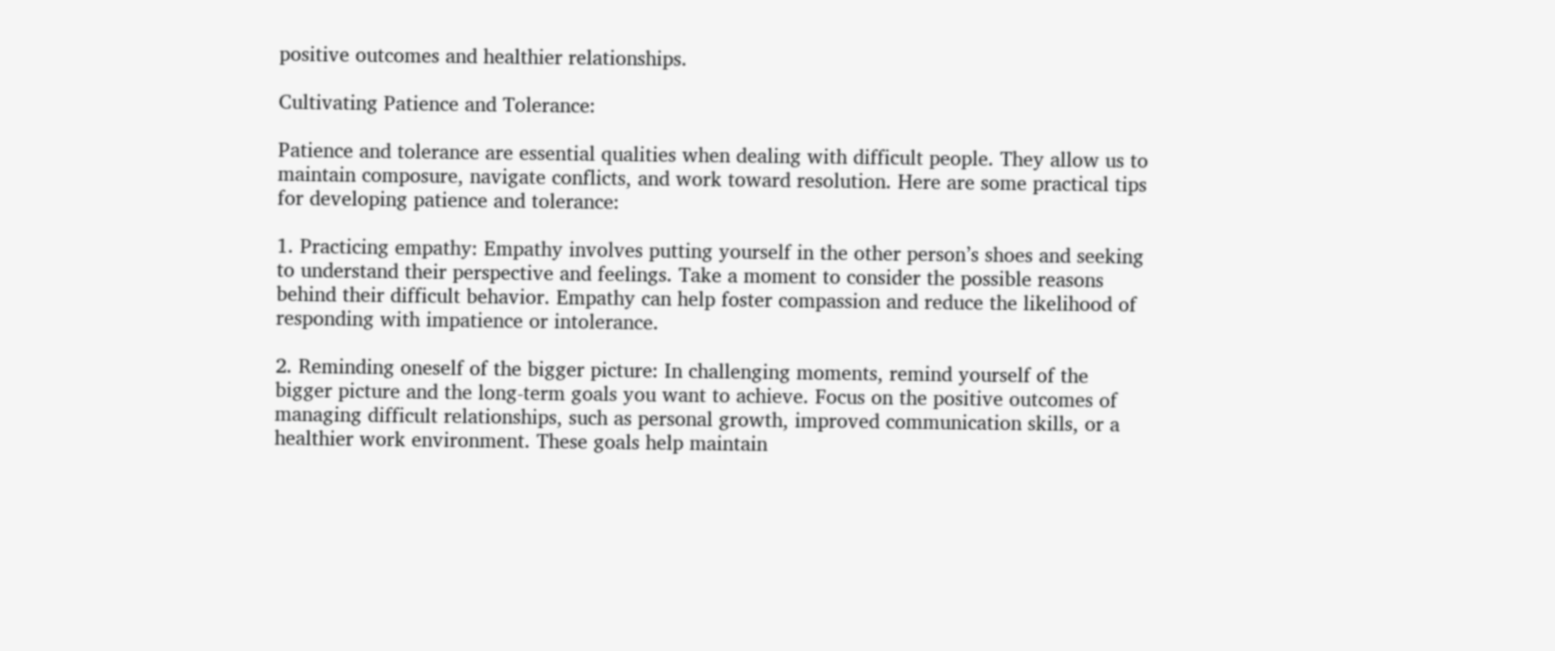positive outcomes and healthier relationships.

Cultivating Patience and Tolerance:

Patience and tolerance are essential qualities when dealing with difficult people. They allow us to maintain composure, navigate conflicts, and work toward resolution. Here are some practical tips for developing patience and tolerance:

1. Practicing empathy: Empathy involves putting yourself in the other person’s shoes and seeking to understand their perspective and feelings. Take a moment to consider the possible reasons behind their difficult behavior. Empathy can help foster compassion and reduce the likelihood of responding with impatience or intolerance.

2. Reminding oneself of the bigger picture: In challenging moments, remind yourself of the bigger picture and the long-term goals you want to achieve. Focus on the positive outcomes of managing difficult relationships, such as personal growth, improved communication skills, or a healthier work environment. These goals help maintain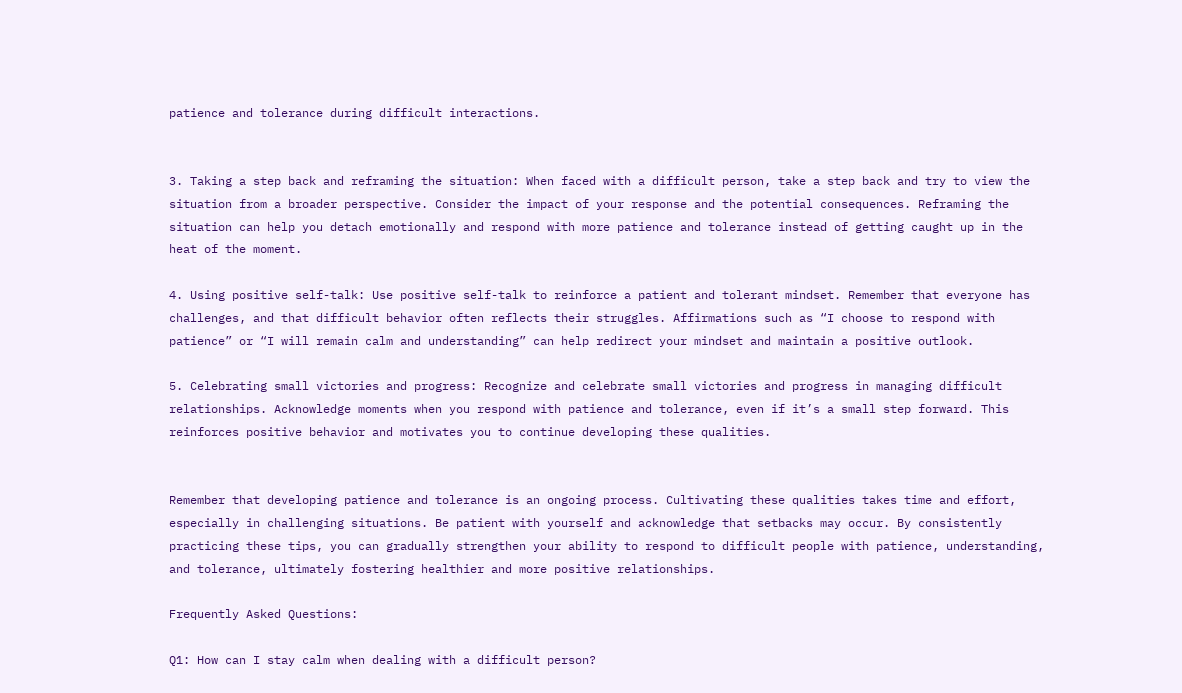patience and tolerance during difficult interactions.


3. Taking a step back and reframing the situation: When faced with a difficult person, take a step back and try to view the situation from a broader perspective. Consider the impact of your response and the potential consequences. Reframing the situation can help you detach emotionally and respond with more patience and tolerance instead of getting caught up in the heat of the moment.

4. Using positive self-talk: Use positive self-talk to reinforce a patient and tolerant mindset. Remember that everyone has challenges, and that difficult behavior often reflects their struggles. Affirmations such as “I choose to respond with patience” or “I will remain calm and understanding” can help redirect your mindset and maintain a positive outlook.

5. Celebrating small victories and progress: Recognize and celebrate small victories and progress in managing difficult relationships. Acknowledge moments when you respond with patience and tolerance, even if it’s a small step forward. This reinforces positive behavior and motivates you to continue developing these qualities.


Remember that developing patience and tolerance is an ongoing process. Cultivating these qualities takes time and effort, especially in challenging situations. Be patient with yourself and acknowledge that setbacks may occur. By consistently practicing these tips, you can gradually strengthen your ability to respond to difficult people with patience, understanding, and tolerance, ultimately fostering healthier and more positive relationships.

Frequently Asked Questions:

Q1: How can I stay calm when dealing with a difficult person?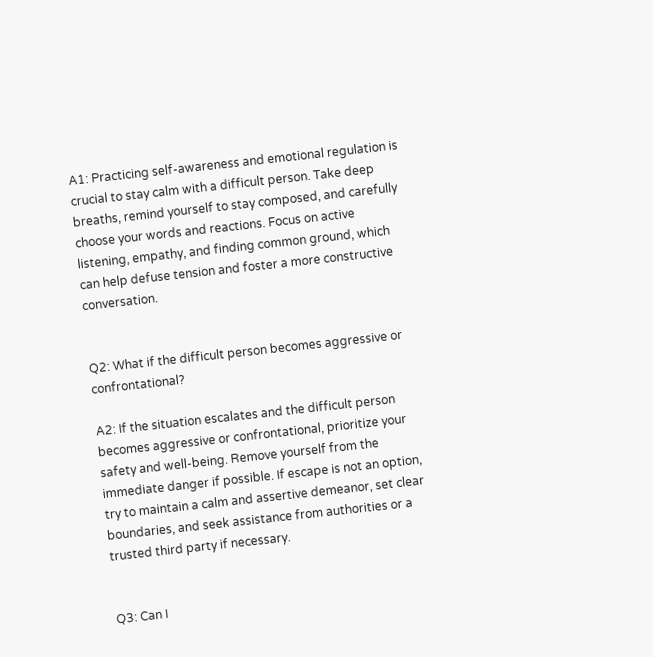A1: Practicing self-awareness and emotional regulation is crucial to stay calm with a difficult person. Take deep breaths, remind yourself to stay composed, and carefully choose your words and reactions. Focus on active listening, empathy, and finding common ground, which can help defuse tension and foster a more constructive conversation.


Q2: What if the difficult person becomes aggressive or confrontational?

A2: If the situation escalates and the difficult person becomes aggressive or confrontational, prioritize your safety and well-being. Remove yourself from the immediate danger if possible. If escape is not an option, try to maintain a calm and assertive demeanor, set clear boundaries, and seek assistance from authorities or a trusted third party if necessary.


Q3: Can I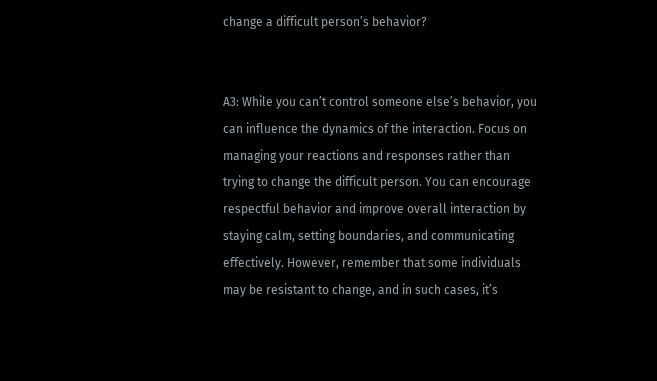change a difficult person’s behavior?


A3: While you can’t control someone else’s behavior, you can influence the dynamics of the interaction. Focus on managing your reactions and responses rather than trying to change the difficult person. You can encourage respectful behavior and improve overall interaction by staying calm, setting boundaries, and communicating effectively. However, remember that some individuals may be resistant to change, and in such cases, it’s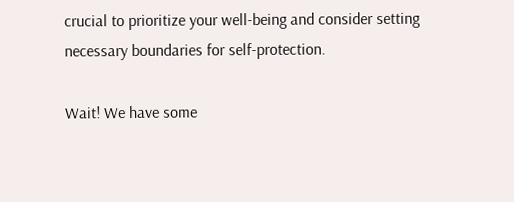crucial to prioritize your well-being and consider setting necessary boundaries for self-protection.

Wait! We have some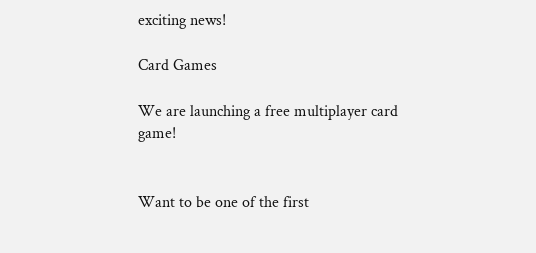exciting news!

Card Games

We are launching a free multiplayer card game!


Want to be one of the first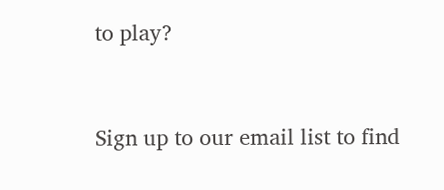to play?


Sign up to our email list to find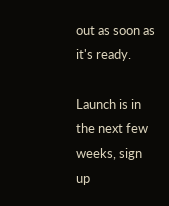out as soon as it's ready.

Launch is in the next few weeks, sign up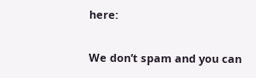here:

We don’t spam and you can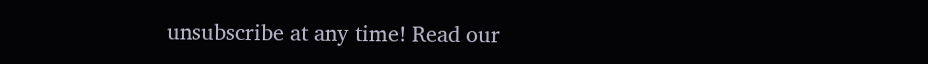unsubscribe at any time! Read our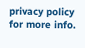privacy policy for more info.